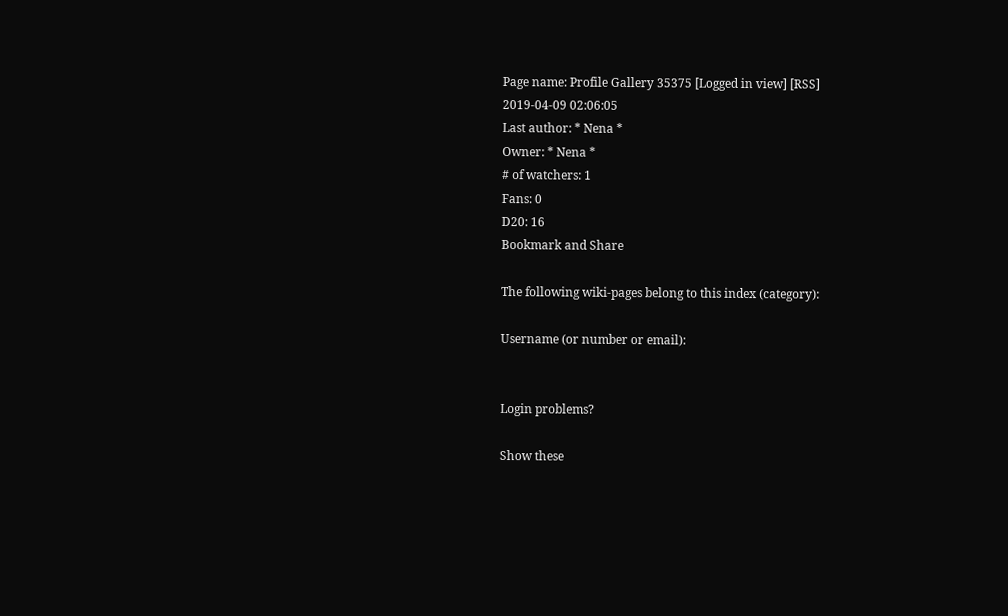Page name: Profile Gallery 35375 [Logged in view] [RSS]
2019-04-09 02:06:05
Last author: * Nena *
Owner: * Nena *
# of watchers: 1
Fans: 0
D20: 16
Bookmark and Share

The following wiki-pages belong to this index (category):

Username (or number or email):


Login problems?

Show these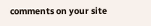comments on your site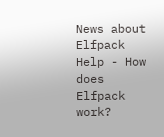News about Elfpack
Help - How does Elfpack work?